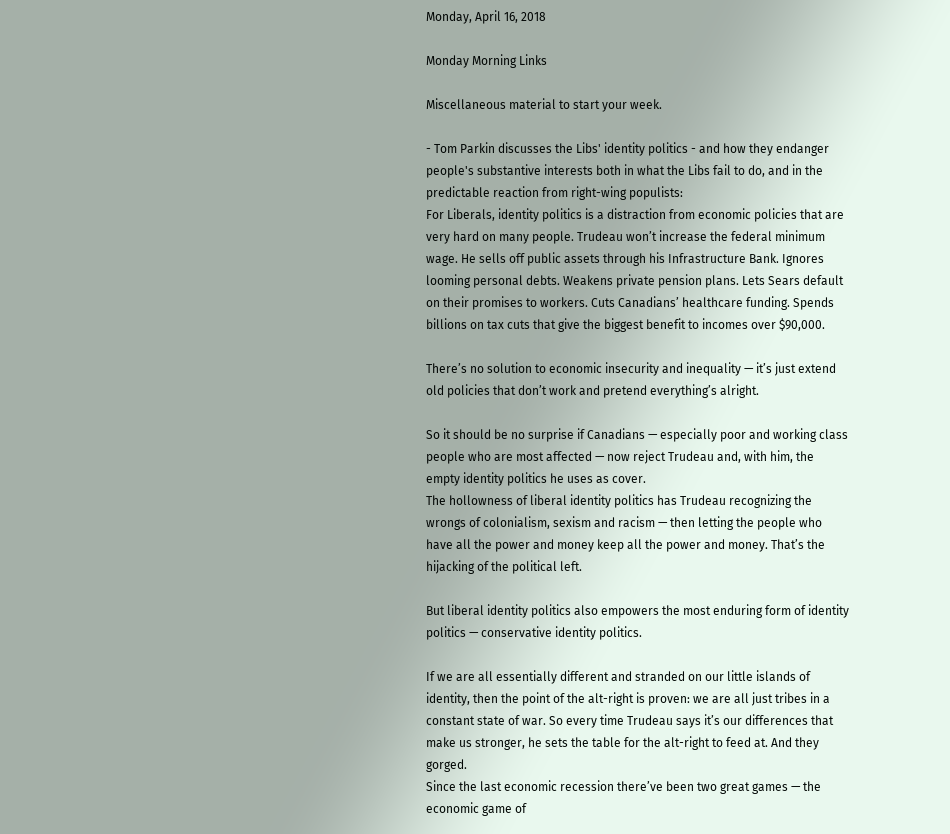Monday, April 16, 2018

Monday Morning Links

Miscellaneous material to start your week.

- Tom Parkin discusses the Libs' identity politics - and how they endanger people's substantive interests both in what the Libs fail to do, and in the predictable reaction from right-wing populists:
For Liberals, identity politics is a distraction from economic policies that are very hard on many people. Trudeau won’t increase the federal minimum wage. He sells off public assets through his Infrastructure Bank. Ignores looming personal debts. Weakens private pension plans. Lets Sears default on their promises to workers. Cuts Canadians’ healthcare funding. Spends billions on tax cuts that give the biggest benefit to incomes over $90,000.

There’s no solution to economic insecurity and inequality — it’s just extend old policies that don’t work and pretend everything’s alright.

So it should be no surprise if Canadians — especially poor and working class people who are most affected — now reject Trudeau and, with him, the empty identity politics he uses as cover.
The hollowness of liberal identity politics has Trudeau recognizing the wrongs of colonialism, sexism and racism — then letting the people who have all the power and money keep all the power and money. That’s the hijacking of the political left.

But liberal identity politics also empowers the most enduring form of identity politics — conservative identity politics.

If we are all essentially different and stranded on our little islands of identity, then the point of the alt-right is proven: we are all just tribes in a constant state of war. So every time Trudeau says it’s our differences that make us stronger, he sets the table for the alt-right to feed at. And they gorged.
Since the last economic recession there’ve been two great games — the economic game of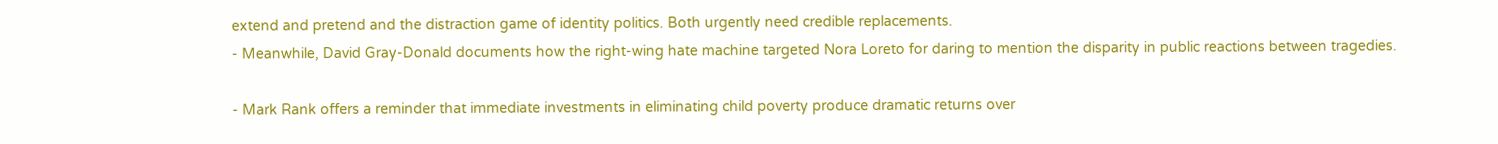extend and pretend and the distraction game of identity politics. Both urgently need credible replacements.
- Meanwhile, David Gray-Donald documents how the right-wing hate machine targeted Nora Loreto for daring to mention the disparity in public reactions between tragedies.

- Mark Rank offers a reminder that immediate investments in eliminating child poverty produce dramatic returns over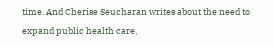time. And Cherise Seucharan writes about the need to expand public health care,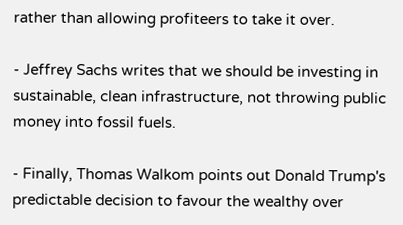rather than allowing profiteers to take it over.

- Jeffrey Sachs writes that we should be investing in sustainable, clean infrastructure, not throwing public money into fossil fuels.

- Finally, Thomas Walkom points out Donald Trump's predictable decision to favour the wealthy over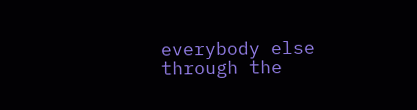everybody else through the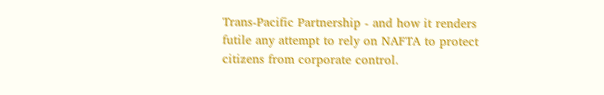Trans-Pacific Partnership - and how it renders futile any attempt to rely on NAFTA to protect citizens from corporate control.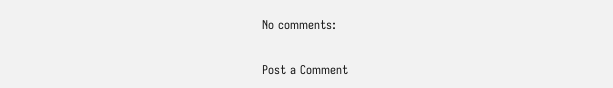No comments:

Post a Comment